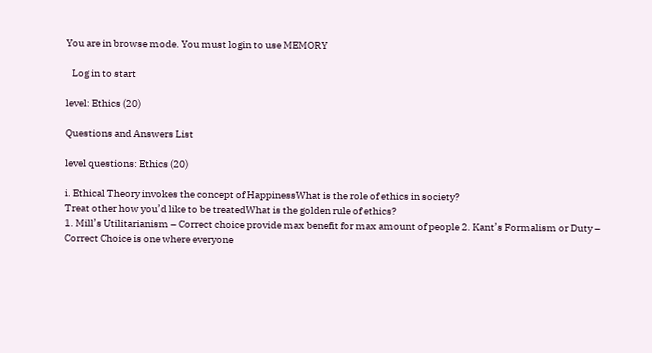You are in browse mode. You must login to use MEMORY

   Log in to start

level: Ethics (20)

Questions and Answers List

level questions: Ethics (20)

i. Ethical Theory invokes the concept of HappinessWhat is the role of ethics in society?
Treat other how you’d like to be treatedWhat is the golden rule of ethics?
1. Mill’s Utilitarianism – Correct choice provide max benefit for max amount of people 2. Kant’s Formalism or Duty – Correct Choice is one where everyone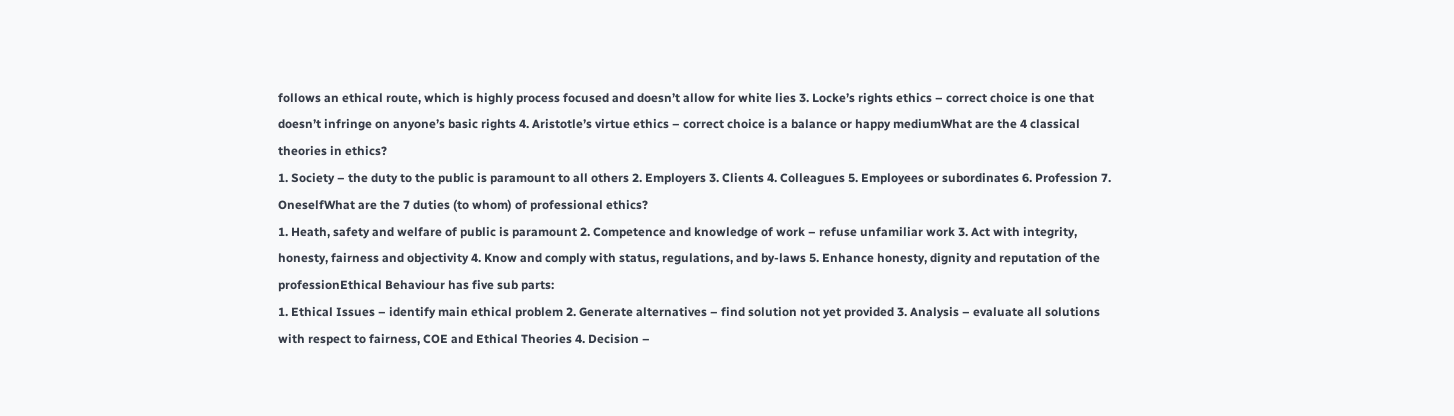follows an ethical route, which is highly process focused and doesn’t allow for white lies 3. Locke’s rights ethics – correct choice is one that doesn’t infringe on anyone’s basic rights 4. Aristotle’s virtue ethics – correct choice is a balance or happy mediumWhat are the 4 classical theories in ethics?
1. Society – the duty to the public is paramount to all others 2. Employers 3. Clients 4. Colleagues 5. Employees or subordinates 6. Profession 7. OneselfWhat are the 7 duties (to whom) of professional ethics?
1. Heath, safety and welfare of public is paramount 2. Competence and knowledge of work – refuse unfamiliar work 3. Act with integrity, honesty, fairness and objectivity 4. Know and comply with status, regulations, and by-laws 5. Enhance honesty, dignity and reputation of the professionEthical Behaviour has five sub parts:
1. Ethical Issues – identify main ethical problem 2. Generate alternatives – find solution not yet provided 3. Analysis – evaluate all solutions with respect to fairness, COE and Ethical Theories 4. Decision –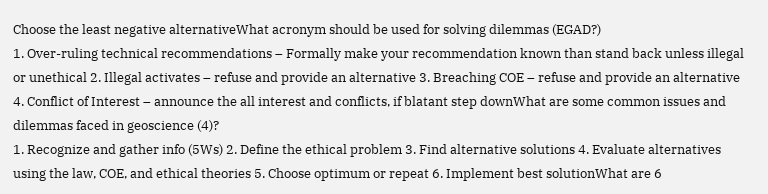Choose the least negative alternativeWhat acronym should be used for solving dilemmas (EGAD?)
1. Over-ruling technical recommendations – Formally make your recommendation known than stand back unless illegal or unethical 2. Illegal activates – refuse and provide an alternative 3. Breaching COE – refuse and provide an alternative 4. Conflict of Interest – announce the all interest and conflicts, if blatant step downWhat are some common issues and dilemmas faced in geoscience (4)?
1. Recognize and gather info (5Ws) 2. Define the ethical problem 3. Find alternative solutions 4. Evaluate alternatives using the law, COE, and ethical theories 5. Choose optimum or repeat 6. Implement best solutionWhat are 6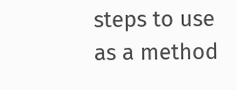steps to use as a method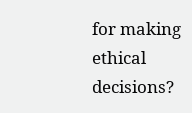for making ethical decisions?